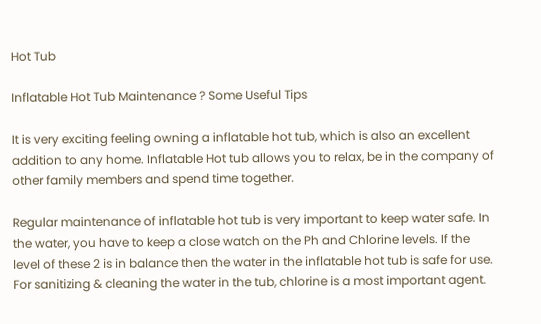Hot Tub

Inflatable Hot Tub Maintenance ? Some Useful Tips

It is very exciting feeling owning a inflatable hot tub, which is also an excellent addition to any home. Inflatable Hot tub allows you to relax, be in the company of other family members and spend time together.

Regular maintenance of inflatable hot tub is very important to keep water safe. In the water, you have to keep a close watch on the Ph and Chlorine levels. If the level of these 2 is in balance then the water in the inflatable hot tub is safe for use. For sanitizing & cleaning the water in the tub, chlorine is a most important agent.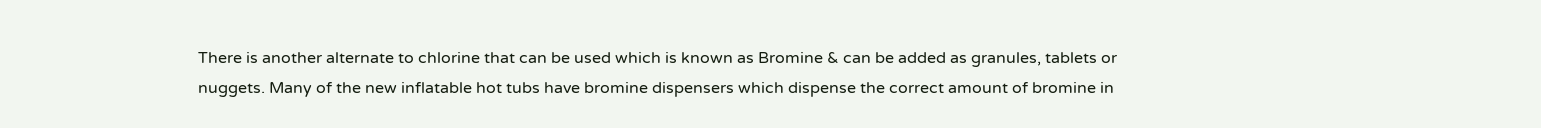There is another alternate to chlorine that can be used which is known as Bromine & can be added as granules, tablets or nuggets. Many of the new inflatable hot tubs have bromine dispensers which dispense the correct amount of bromine in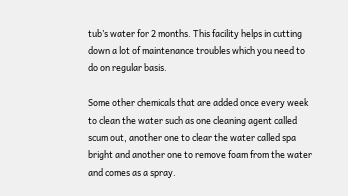tub’s water for 2 months. This facility helps in cutting down a lot of maintenance troubles which you need to do on regular basis.

Some other chemicals that are added once every week to clean the water such as one cleaning agent called scum out, another one to clear the water called spa bright and another one to remove foam from the water and comes as a spray.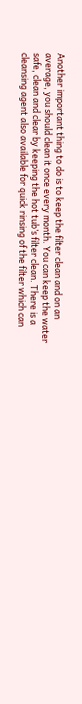Another important thing to do is to keep the filter clean and on an average, you should clean it once every month. You can keep the water safe, clean and clear by keeping the hot tub’s filter clean. There is a cleansing agent also available for quick rinsing of the filter which can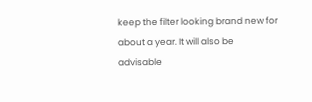keep the filter looking brand new for about a year. It will also be advisable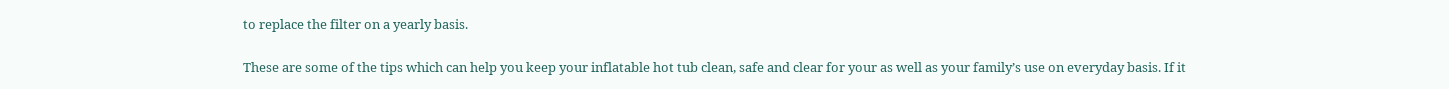to replace the filter on a yearly basis.

These are some of the tips which can help you keep your inflatable hot tub clean, safe and clear for your as well as your family’s use on everyday basis. If it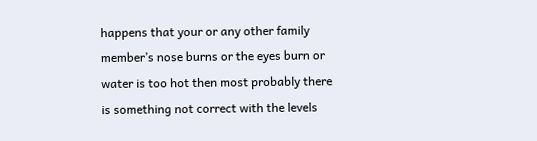happens that your or any other family member’s nose burns or the eyes burn or water is too hot then most probably there is something not correct with the levels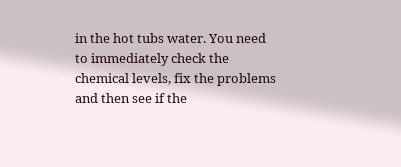in the hot tubs water. You need to immediately check the chemical levels, fix the problems and then see if the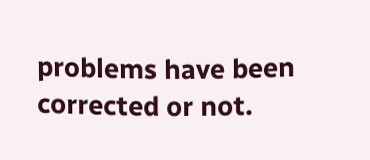problems have been corrected or not.